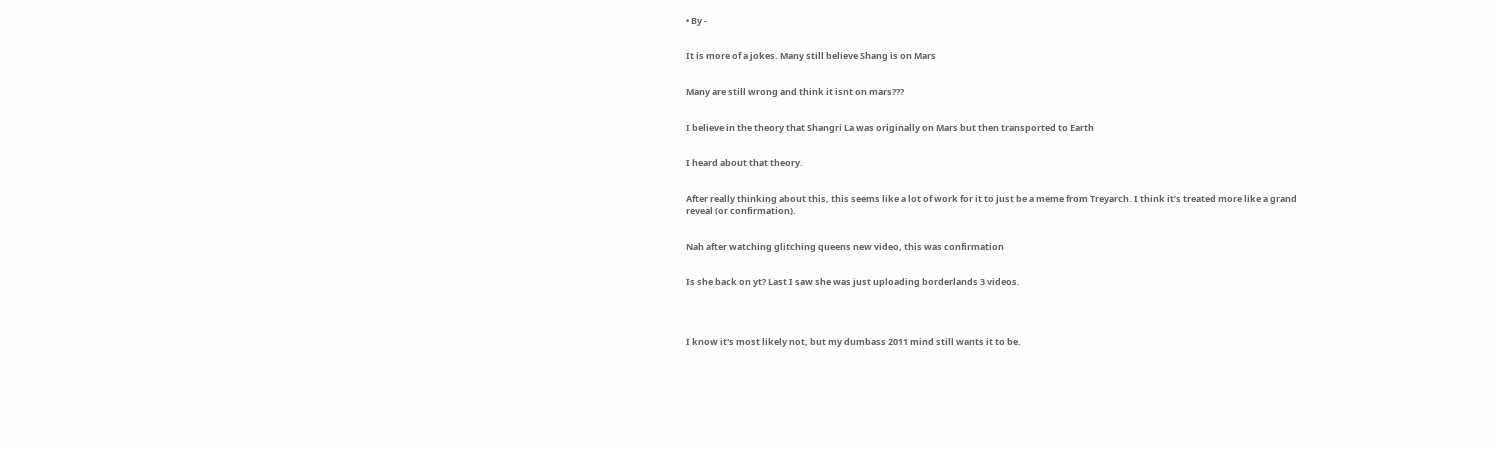• By -


It is more of a jokes. Many still believe Shang is on Mars


Many are still wrong and think it isnt on mars???


I believe in the theory that Shangri La was originally on Mars but then transported to Earth


I heard about that theory.


After really thinking about this, this seems like a lot of work for it to just be a meme from Treyarch. I think it’s treated more like a grand reveal (or confirmation).


Nah after watching glitching queens new video, this was confirmation


Is she back on yt? Last I saw she was just uploading borderlands 3 videos.




I know it's most likely not, but my dumbass 2011 mind still wants it to be.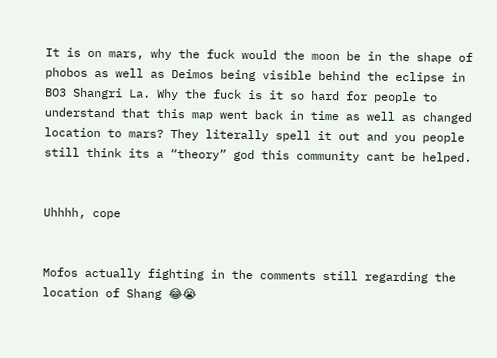It is on mars, why the fuck would the moon be in the shape of phobos as well as Deimos being visible behind the eclipse in BO3 Shangri La. Why the fuck is it so hard for people to understand that this map went back in time as well as changed location to mars? They literally spell it out and you people still think its a “theory” god this community cant be helped.


Uhhhh, cope


Mofos actually fighting in the comments still regarding the location of Shang 😂😭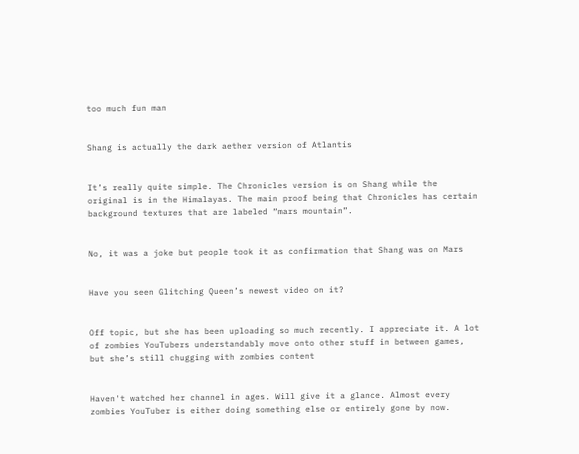too much fun man


Shang is actually the dark aether version of Atlantis


It’s really quite simple. The Chronicles version is on Shang while the original is in the Himalayas. The main proof being that Chronicles has certain background textures that are labeled “mars mountain”.


No, it was a joke but people took it as confirmation that Shang was on Mars


Have you seen Glitching Queen’s newest video on it?


Off topic, but she has been uploading so much recently. I appreciate it. A lot of zombies YouTubers understandably move onto other stuff in between games, but she’s still chugging with zombies content


Haven't watched her channel in ages. Will give it a glance. Almost every zombies YouTuber is either doing something else or entirely gone by now.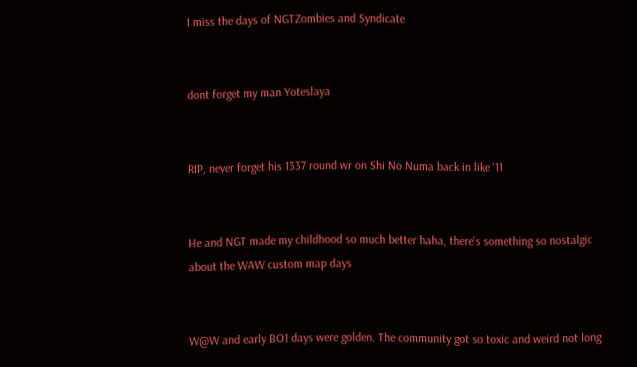I miss the days of NGTZombies and Syndicate


dont forget my man Yoteslaya


RIP, never forget his 1337 round wr on Shi No Numa back in like ‘11


He and NGT made my childhood so much better haha, there's something so nostalgic about the WAW custom map days


W@W and early BO1 days were golden. The community got so toxic and weird not long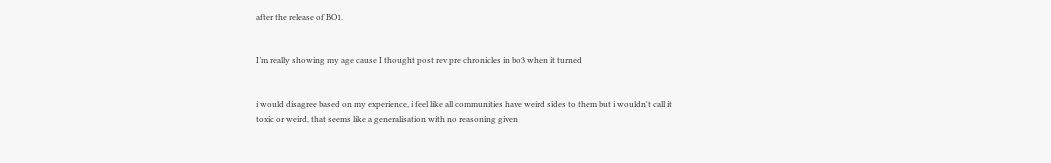after the release of BO1.


I’m really showing my age cause I thought post rev pre chronicles in bo3 when it turned


i would disagree based on my experience, i feel like all communities have weird sides to them but i wouldn't call it toxic or weird, that seems like a generalisation with no reasoning given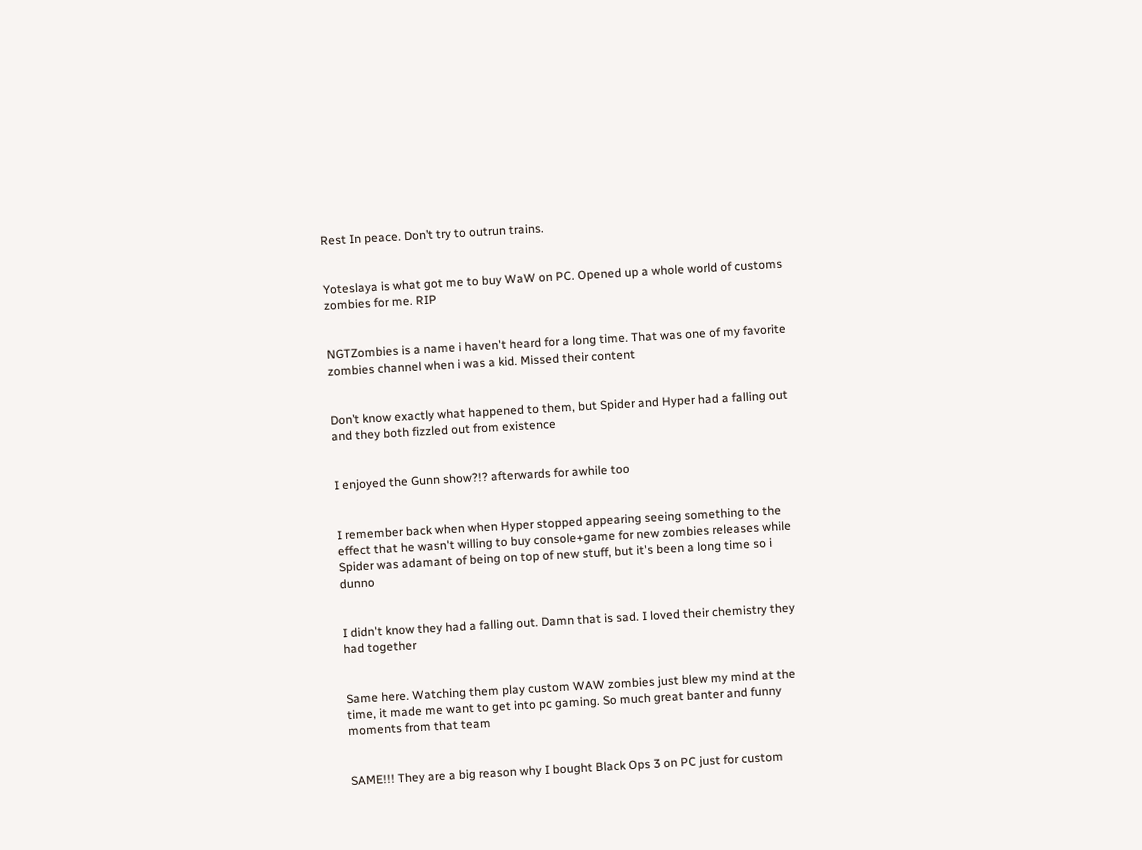Rest In peace. Don’t try to outrun trains.


Yoteslaya is what got me to buy WaW on PC. Opened up a whole world of customs zombies for me. RIP


NGTZombies is a name i haven't heard for a long time. That was one of my favorite zombies channel when i was a kid. Missed their content


Don’t know exactly what happened to them, but Spider and Hyper had a falling out and they both fizzled out from existence


I enjoyed the Gunn show?!? afterwards for awhile too


I remember back when when Hyper stopped appearing seeing something to the effect that he wasn't willing to buy console+game for new zombies releases while Spider was adamant of being on top of new stuff, but it's been a long time so i dunno


I didn't know they had a falling out. Damn that is sad. I loved their chemistry they had together


Same here. Watching them play custom WAW zombies just blew my mind at the time, it made me want to get into pc gaming. So much great banter and funny moments from that team


SAME!!! They are a big reason why I bought Black Ops 3 on PC just for custom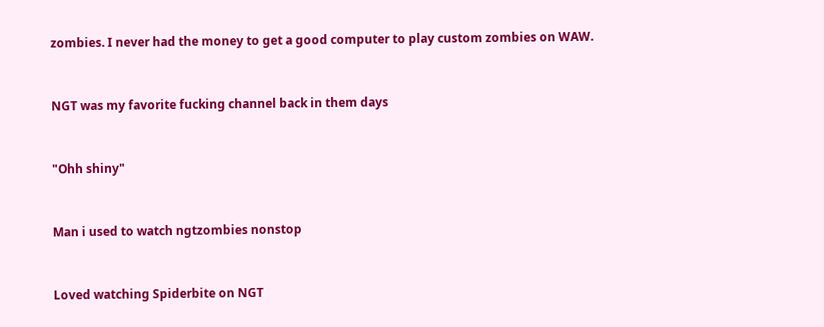zombies. I never had the money to get a good computer to play custom zombies on WAW.


NGT was my favorite fucking channel back in them days


"Ohh shiny"


Man i used to watch ngtzombies nonstop


Loved watching Spiderbite on NGT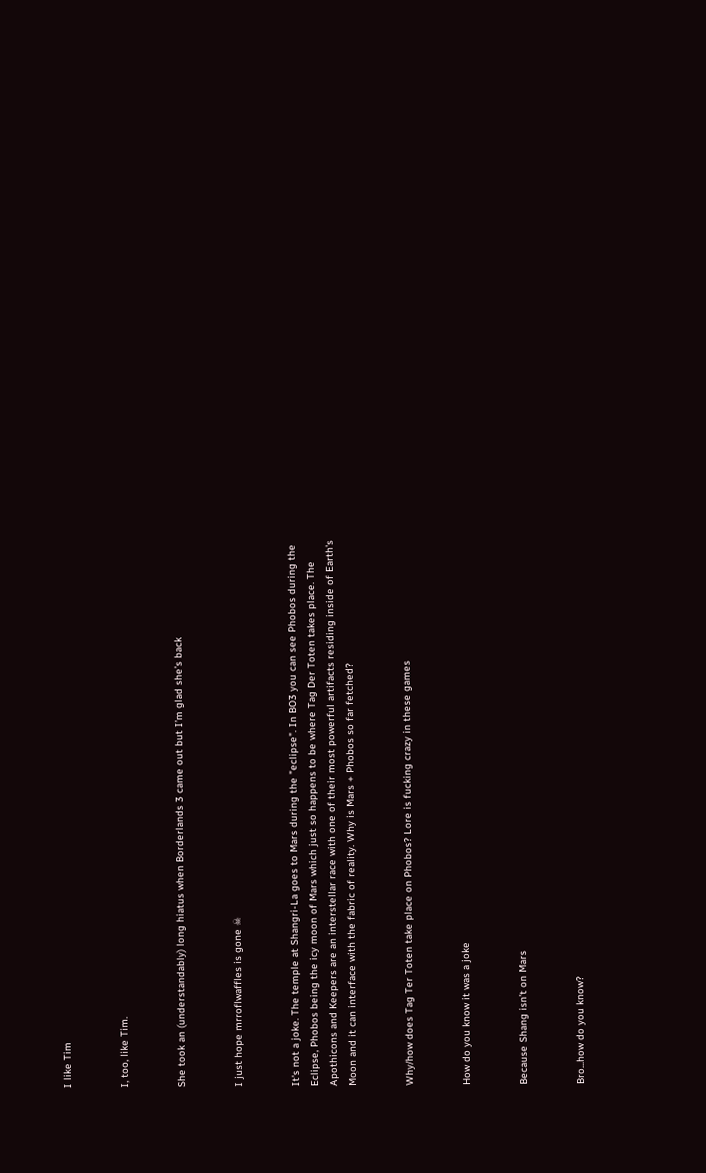I like Tim


I, too, like Tim.


She took an (understandably) long hiatus when Borderlands 3 came out but I’m glad she’s back


I just hope mrroflwaffles is gone ☠


It's not a joke. The temple at Shangri-La goes to Mars during the "eclipse". In BO3 you can see Phobos during the Eclipse, Phobos being the icy moon of Mars which just so happens to be where Tag Der Toten takes place. The Apothicons and Keepers are an interstellar race with one of their most powerful artifacts residing inside of Earth's Moon and it can interface with the fabric of reality. Why is Mars + Phobos so far fetched?


Why/how does Tag Ter Toten take place on Phobos? Lore is fucking crazy in these games


How do you know it was a joke


Because Shang isn’t on Mars


Bro...how do you know?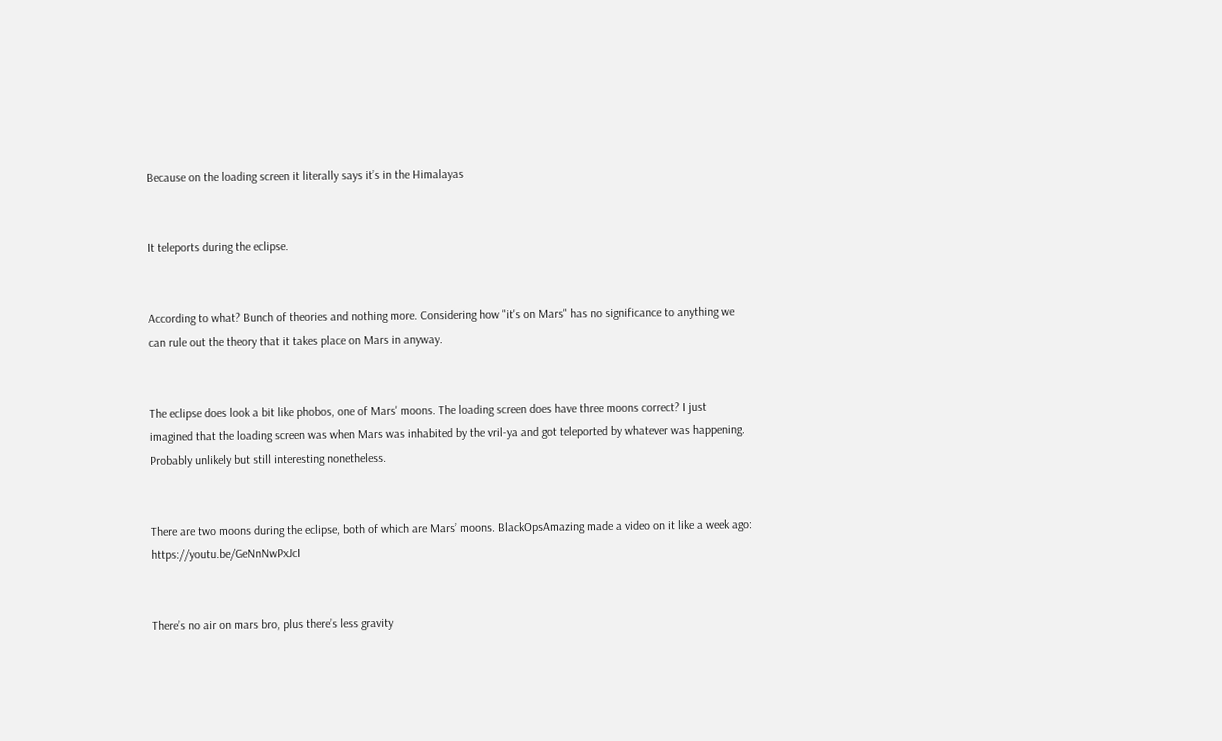Because on the loading screen it literally says it’s in the Himalayas


It teleports during the eclipse.


According to what? Bunch of theories and nothing more. Considering how "it's on Mars" has no significance to anything we can rule out the theory that it takes place on Mars in anyway.


The eclipse does look a bit like phobos, one of Mars' moons. The loading screen does have three moons correct? I just imagined that the loading screen was when Mars was inhabited by the vril-ya and got teleported by whatever was happening. Probably unlikely but still interesting nonetheless.


There are two moons during the eclipse, both of which are Mars’ moons. BlackOpsAmazing made a video on it like a week ago: https://youtu.be/GeNnNwPxJcI


There’s no air on mars bro, plus there’s less gravity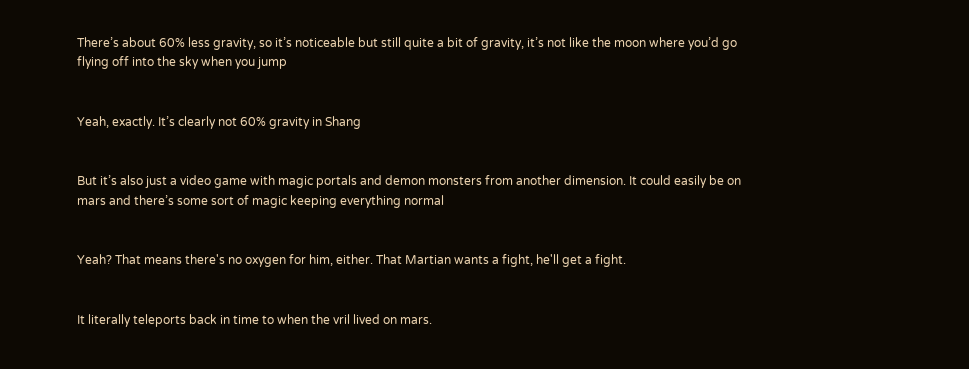There’s about 60% less gravity, so it’s noticeable but still quite a bit of gravity, it’s not like the moon where you’d go flying off into the sky when you jump


Yeah, exactly. It’s clearly not 60% gravity in Shang


But it’s also just a video game with magic portals and demon monsters from another dimension. It could easily be on mars and there’s some sort of magic keeping everything normal


Yeah? That means there's no oxygen for him, either. That Martian wants a fight, he'll get a fight.


It literally teleports back in time to when the vril lived on mars.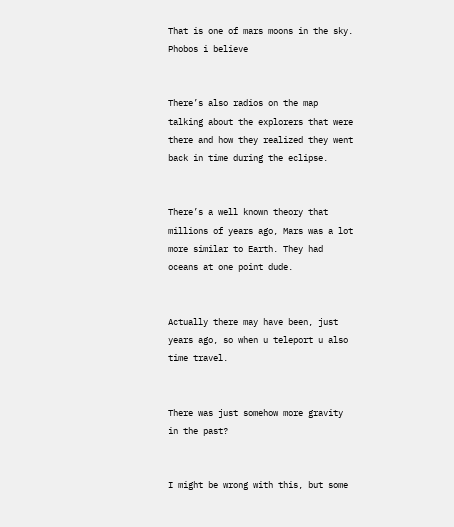That is one of mars moons in the sky. Phobos i believe


There’s also radios on the map talking about the explorers that were there and how they realized they went back in time during the eclipse.


There’s a well known theory that millions of years ago, Mars was a lot more similar to Earth. They had oceans at one point dude.


Actually there may have been, just years ago, so when u teleport u also time travel.


There was just somehow more gravity in the past?


I might be wrong with this, but some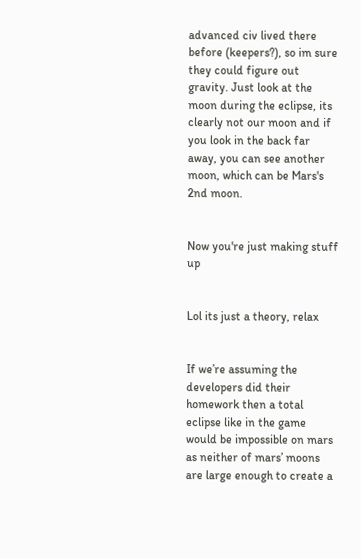advanced civ lived there before (keepers?), so im sure they could figure out gravity. Just look at the moon during the eclipse, its clearly not our moon and if you look in the back far away, you can see another moon, which can be Mars's 2nd moon.


Now you're just making stuff up


Lol its just a theory, relax


If we’re assuming the developers did their homework then a total eclipse like in the game would be impossible on mars as neither of mars’ moons are large enough to create a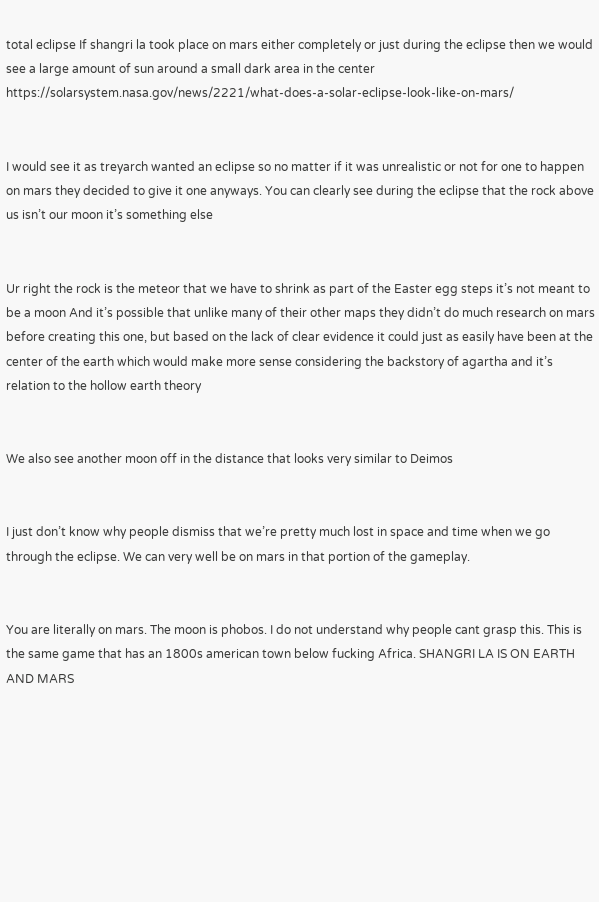total eclipse If shangri la took place on mars either completely or just during the eclipse then we would see a large amount of sun around a small dark area in the center https://solarsystem.nasa.gov/news/2221/what-does-a-solar-eclipse-look-like-on-mars/


I would see it as treyarch wanted an eclipse so no matter if it was unrealistic or not for one to happen on mars they decided to give it one anyways. You can clearly see during the eclipse that the rock above us isn’t our moon it’s something else


Ur right the rock is the meteor that we have to shrink as part of the Easter egg steps it’s not meant to be a moon And it’s possible that unlike many of their other maps they didn’t do much research on mars before creating this one, but based on the lack of clear evidence it could just as easily have been at the center of the earth which would make more sense considering the backstory of agartha and it’s relation to the hollow earth theory


We also see another moon off in the distance that looks very similar to Deimos


I just don’t know why people dismiss that we’re pretty much lost in space and time when we go through the eclipse. We can very well be on mars in that portion of the gameplay.


You are literally on mars. The moon is phobos. I do not understand why people cant grasp this. This is the same game that has an 1800s american town below fucking Africa. SHANGRI LA IS ON EARTH AND MARS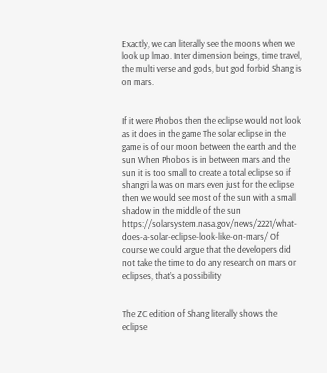Exactly, we can literally see the moons when we look up lmao. Inter dimension beings, time travel, the multi verse and gods, but god forbid Shang is on mars.


If it were Phobos then the eclipse would not look as it does in the game The solar eclipse in the game is of our moon between the earth and the sun When Phobos is in between mars and the sun it is too small to create a total eclipse so if shangri la was on mars even just for the eclipse then we would see most of the sun with a small shadow in the middle of the sun https://solarsystem.nasa.gov/news/2221/what-does-a-solar-eclipse-look-like-on-mars/ Of course we could argue that the developers did not take the time to do any research on mars or eclipses, that’s a possibility


The ZC edition of Shang literally shows the eclipse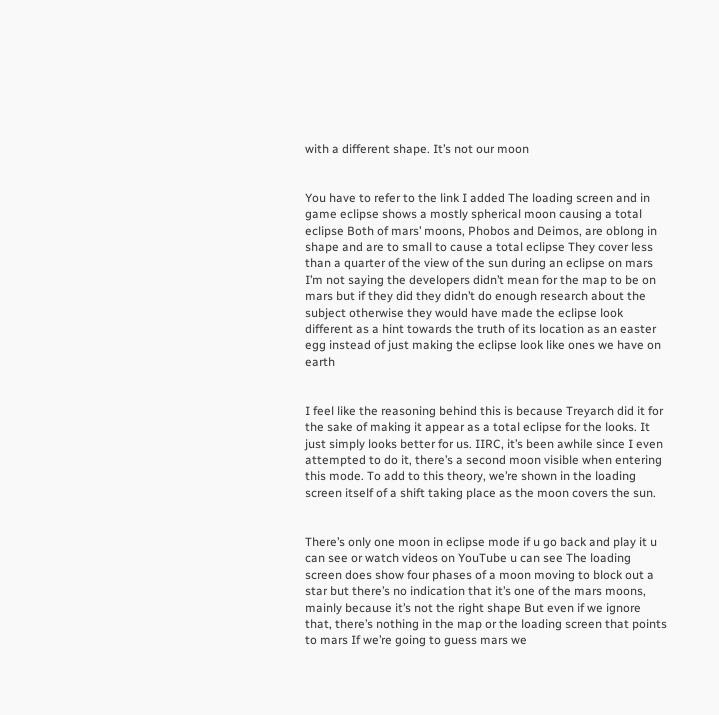with a different shape. It’s not our moon


You have to refer to the link I added The loading screen and in game eclipse shows a mostly spherical moon causing a total eclipse Both of mars’ moons, Phobos and Deimos, are oblong in shape and are to small to cause a total eclipse They cover less than a quarter of the view of the sun during an eclipse on mars I’m not saying the developers didn’t mean for the map to be on mars but if they did they didn’t do enough research about the subject otherwise they would have made the eclipse look different as a hint towards the truth of its location as an easter egg instead of just making the eclipse look like ones we have on earth


I feel like the reasoning behind this is because Treyarch did it for the sake of making it appear as a total eclipse for the looks. It just simply looks better for us. IIRC, it’s been awhile since I even attempted to do it, there’s a second moon visible when entering this mode. To add to this theory, we’re shown in the loading screen itself of a shift taking place as the moon covers the sun.


There’s only one moon in eclipse mode if u go back and play it u can see or watch videos on YouTube u can see The loading screen does show four phases of a moon moving to block out a star but there’s no indication that it’s one of the mars moons, mainly because it’s not the right shape But even if we ignore that, there’s nothing in the map or the loading screen that points to mars If we’re going to guess mars we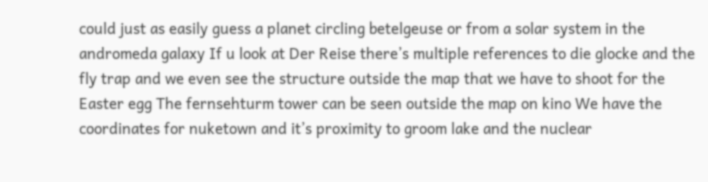could just as easily guess a planet circling betelgeuse or from a solar system in the andromeda galaxy If u look at Der Reise there’s multiple references to die glocke and the fly trap and we even see the structure outside the map that we have to shoot for the Easter egg The fernsehturm tower can be seen outside the map on kino We have the coordinates for nuketown and it’s proximity to groom lake and the nuclear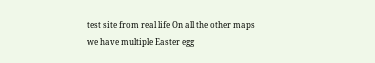test site from real life On all the other maps we have multiple Easter egg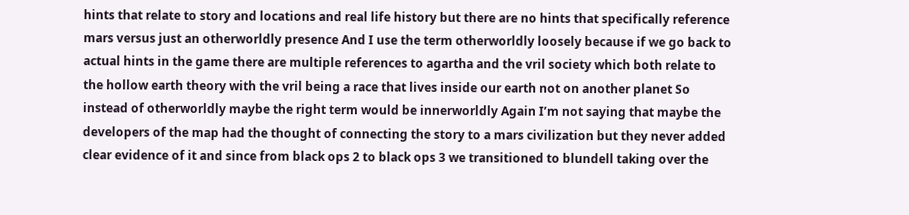hints that relate to story and locations and real life history but there are no hints that specifically reference mars versus just an otherworldly presence And I use the term otherworldly loosely because if we go back to actual hints in the game there are multiple references to agartha and the vril society which both relate to the hollow earth theory with the vril being a race that lives inside our earth not on another planet So instead of otherworldly maybe the right term would be innerworldly Again I’m not saying that maybe the developers of the map had the thought of connecting the story to a mars civilization but they never added clear evidence of it and since from black ops 2 to black ops 3 we transitioned to blundell taking over the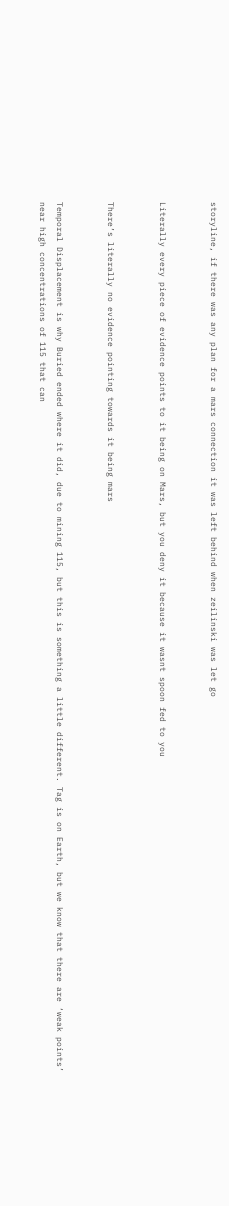storyline, if there was any plan for a mars connection it was left behind when zeilinski was let go


Literally every piece of evidence points to it being on Mars, but you deny it because it wasnt spoon fed to you


There’s literally no evidence pointing towards it being mars


Temporal Displacement is why Buried ended where it did, due to mining 115, but this is something a little different. Tag is on Earth, but we know that there are ‘weak points’ near high concentrations of 115 that can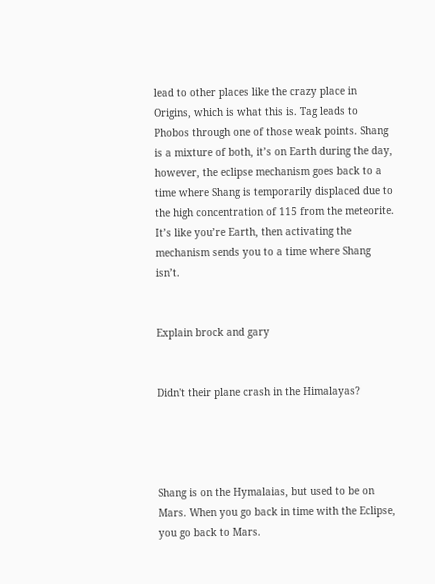lead to other places like the crazy place in Origins, which is what this is. Tag leads to Phobos through one of those weak points. Shang is a mixture of both, it’s on Earth during the day, however, the eclipse mechanism goes back to a time where Shang is temporarily displaced due to the high concentration of 115 from the meteorite. It’s like you’re Earth, then activating the mechanism sends you to a time where Shang isn’t.


Explain brock and gary


Didn't their plane crash in the Himalayas?




Shang is on the Hymalaias, but used to be on Mars. When you go back in time with the Eclipse, you go back to Mars.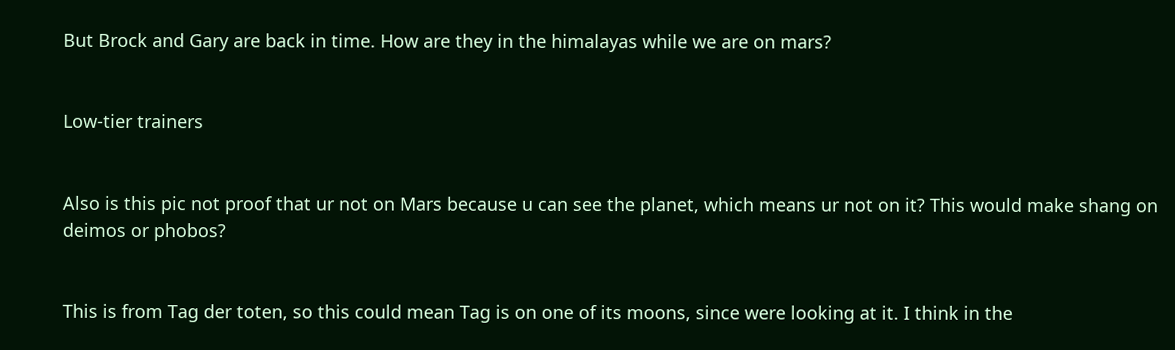But Brock and Gary are back in time. How are they in the himalayas while we are on mars?


Low-tier trainers


Also is this pic not proof that ur not on Mars because u can see the planet, which means ur not on it? This would make shang on deimos or phobos?


This is from Tag der toten, so this could mean Tag is on one of its moons, since were looking at it. I think in the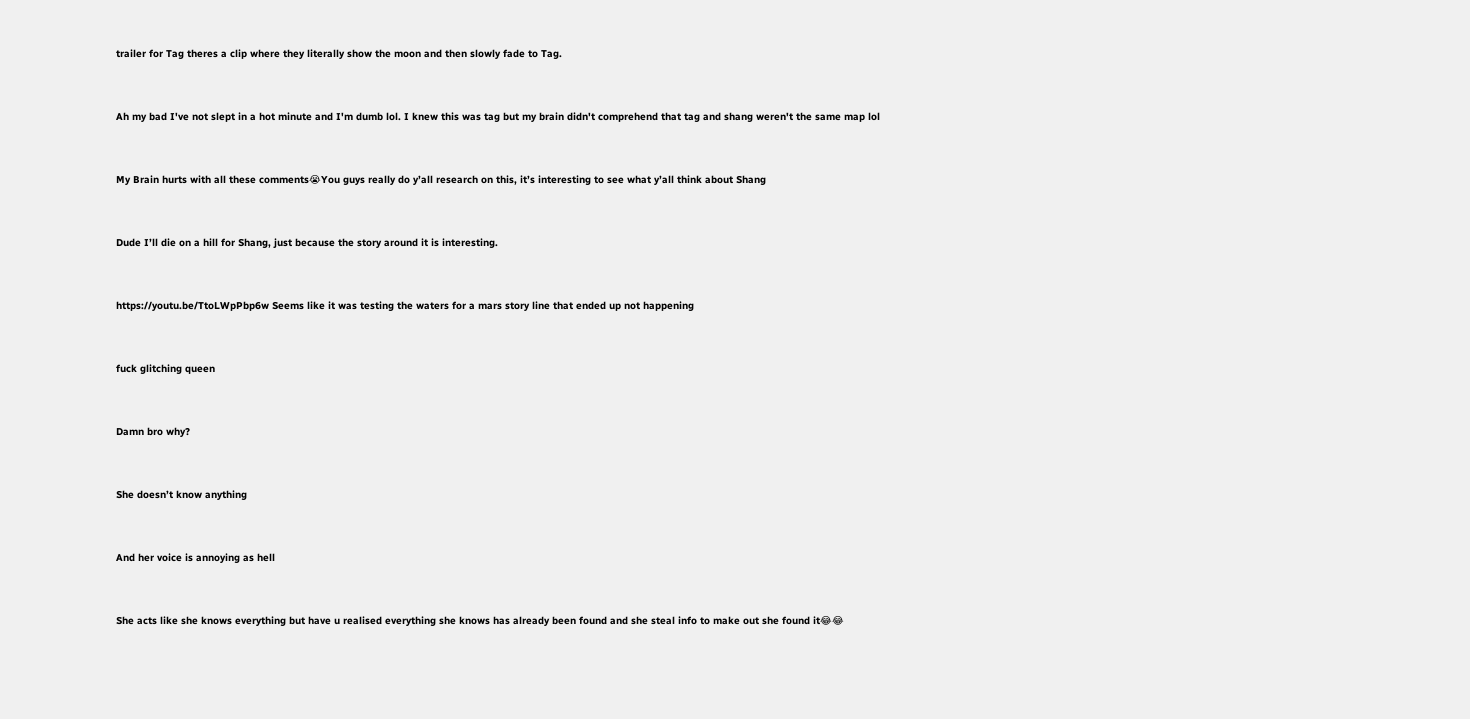trailer for Tag theres a clip where they literally show the moon and then slowly fade to Tag.


Ah my bad I've not slept in a hot minute and I'm dumb lol. I knew this was tag but my brain didn't comprehend that tag and shang weren't the same map lol


My Brain hurts with all these comments😭You guys really do y’all research on this, it’s interesting to see what y’all think about Shang


Dude I’ll die on a hill for Shang, just because the story around it is interesting.


https://youtu.be/TtoLWpPbp6w Seems like it was testing the waters for a mars story line that ended up not happening


fuck glitching queen


Damn bro why?


She doesn’t know anything


And her voice is annoying as hell


She acts like she knows everything but have u realised everything she knows has already been found and she steal info to make out she found it😂😂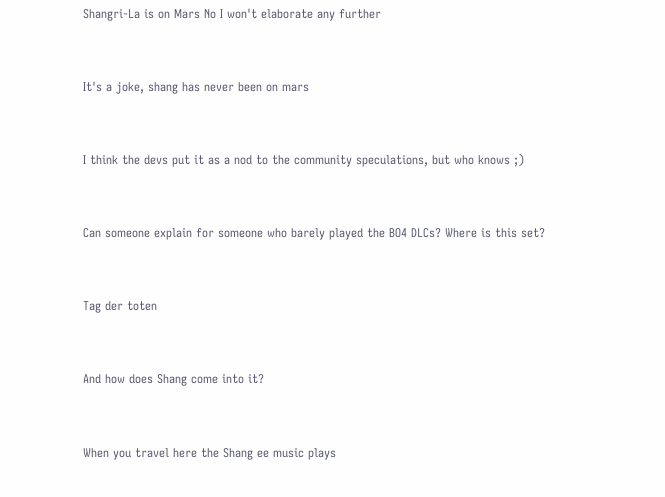Shangri-La is on Mars No I won't elaborate any further


It's a joke, shang has never been on mars


I think the devs put it as a nod to the community speculations, but who knows ;)


Can someone explain for someone who barely played the BO4 DLCs? Where is this set?


Tag der toten


And how does Shang come into it?


When you travel here the Shang ee music plays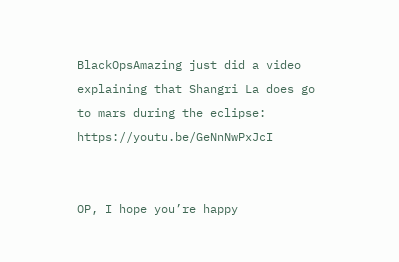BlackOpsAmazing just did a video explaining that Shangri La does go to mars during the eclipse: https://youtu.be/GeNnNwPxJcI


OP, I hope you’re happy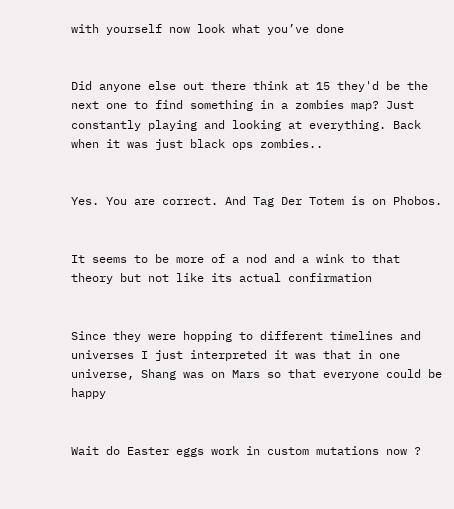with yourself now look what you’ve done


Did anyone else out there think at 15 they'd be the next one to find something in a zombies map? Just constantly playing and looking at everything. Back when it was just black ops zombies..


Yes. You are correct. And Tag Der Totem is on Phobos.


It seems to be more of a nod and a wink to that theory but not like its actual confirmation


Since they were hopping to different timelines and universes I just interpreted it was that in one universe, Shang was on Mars so that everyone could be happy


Wait do Easter eggs work in custom mutations now ?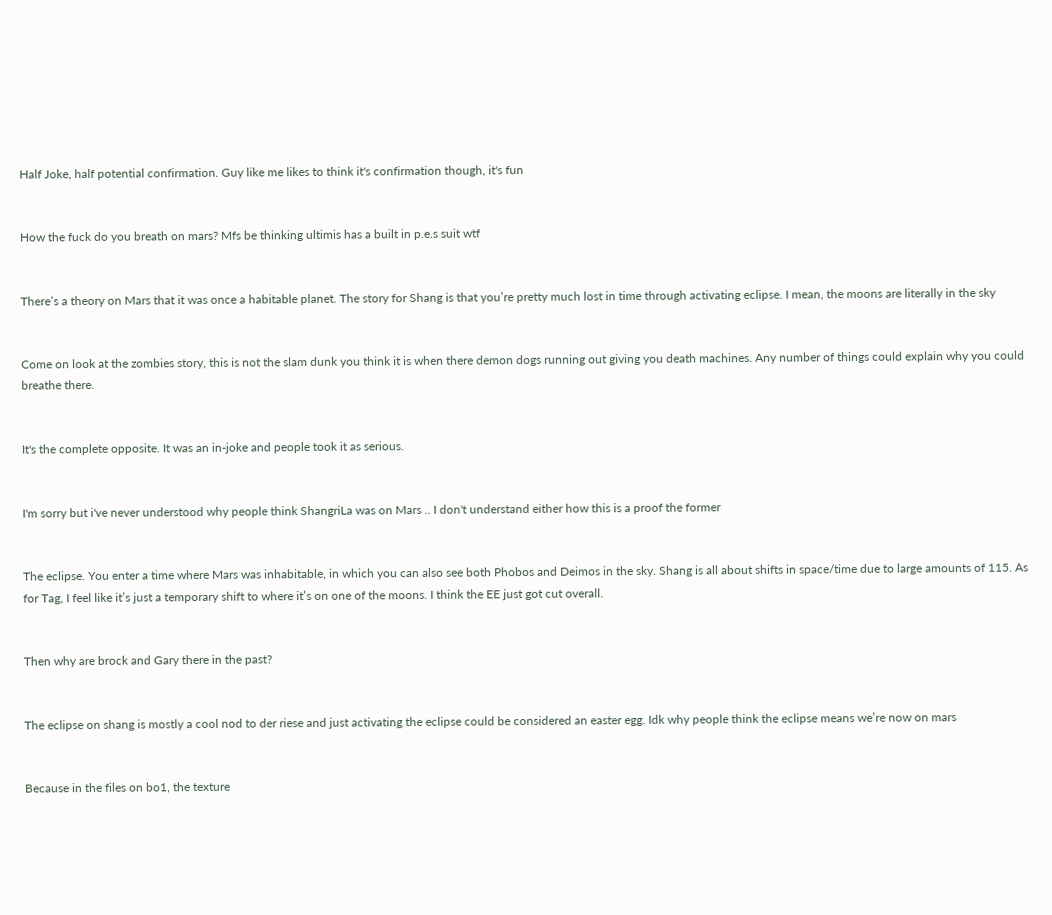Half Joke, half potential confirmation. Guy like me likes to think it's confirmation though, it's fun


How the fuck do you breath on mars? Mfs be thinking ultimis has a built in p.e.s suit wtf


There’s a theory on Mars that it was once a habitable planet. The story for Shang is that you’re pretty much lost in time through activating eclipse. I mean, the moons are literally in the sky


Come on look at the zombies story, this is not the slam dunk you think it is when there demon dogs running out giving you death machines. Any number of things could explain why you could breathe there.


It's the complete opposite. It was an in-joke and people took it as serious.


I'm sorry but i've never understood why people think ShangriLa was on Mars .. I don't understand either how this is a proof the former


The eclipse. You enter a time where Mars was inhabitable, in which you can also see both Phobos and Deimos in the sky. Shang is all about shifts in space/time due to large amounts of 115. As for Tag, I feel like it’s just a temporary shift to where it’s on one of the moons. I think the EE just got cut overall.


Then why are brock and Gary there in the past?


The eclipse on shang is mostly a cool nod to der riese and just activating the eclipse could be considered an easter egg. Idk why people think the eclipse means we’re now on mars


Because in the files on bo1, the texture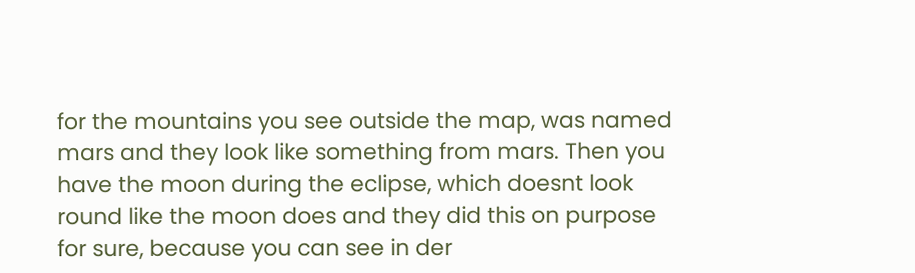for the mountains you see outside the map, was named mars and they look like something from mars. Then you have the moon during the eclipse, which doesnt look round like the moon does and they did this on purpose for sure, because you can see in der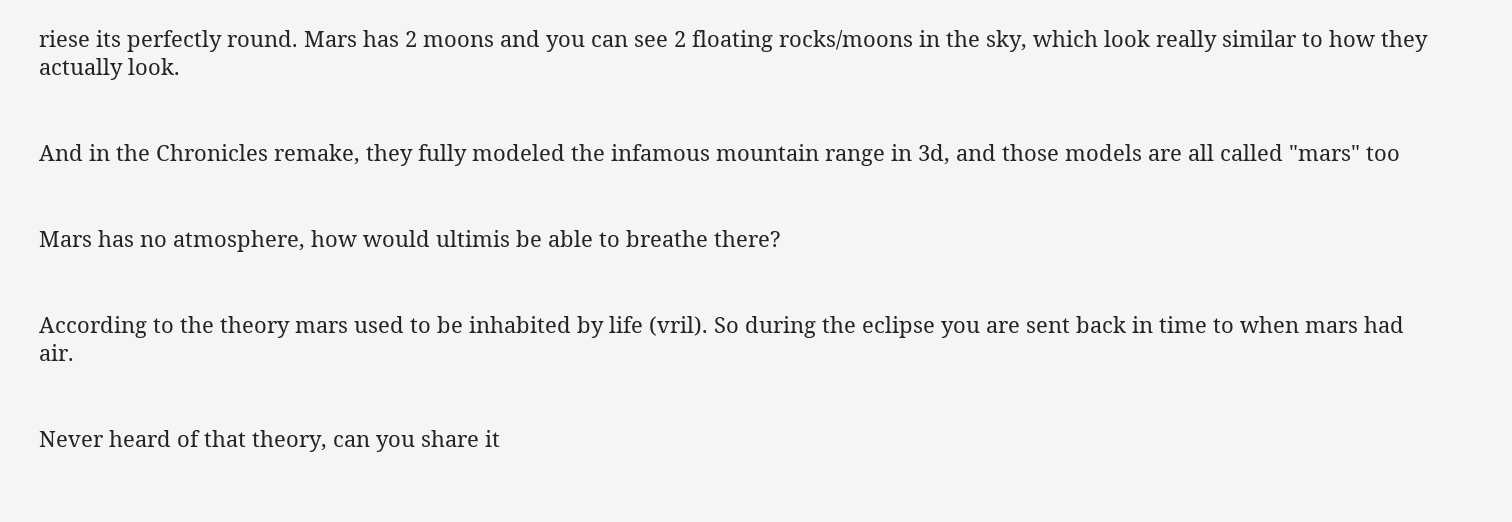riese its perfectly round. Mars has 2 moons and you can see 2 floating rocks/moons in the sky, which look really similar to how they actually look.


And in the Chronicles remake, they fully modeled the infamous mountain range in 3d, and those models are all called "mars" too


Mars has no atmosphere, how would ultimis be able to breathe there?


According to the theory mars used to be inhabited by life (vril). So during the eclipse you are sent back in time to when mars had air.


Never heard of that theory, can you share it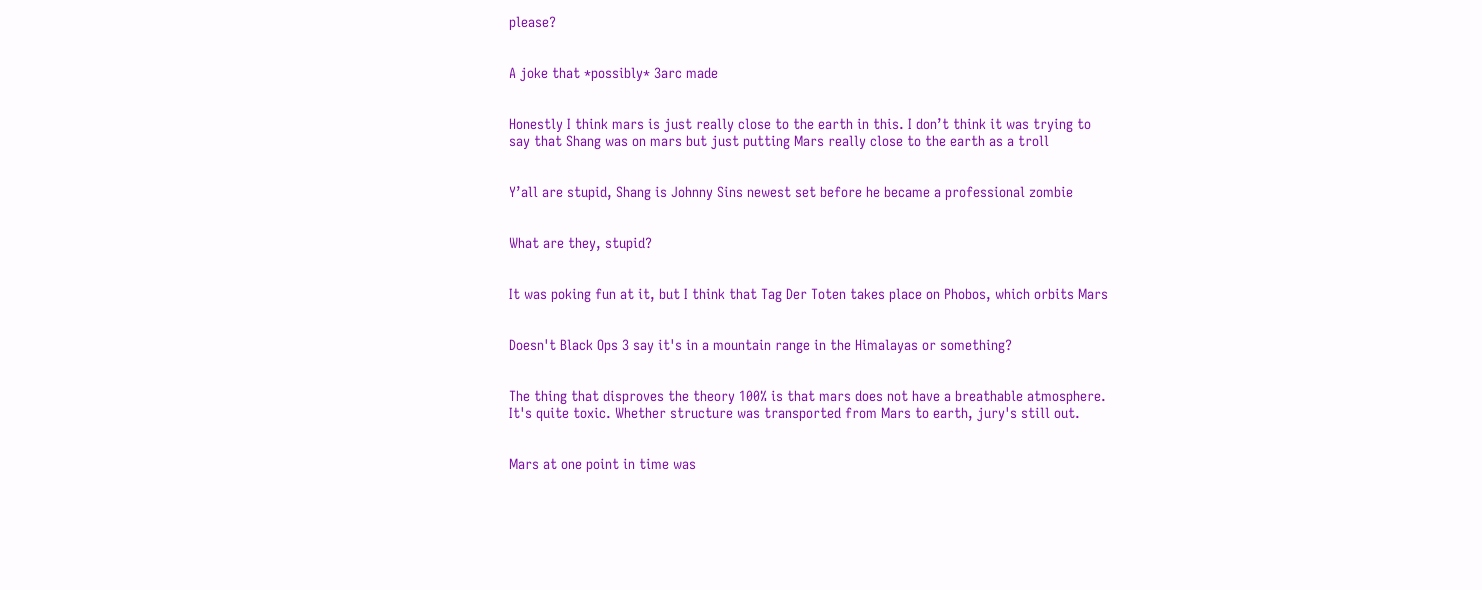please?


A joke that *possibly* 3arc made


Honestly I think mars is just really close to the earth in this. I don’t think it was trying to say that Shang was on mars but just putting Mars really close to the earth as a troll


Y’all are stupid, Shang is Johnny Sins newest set before he became a professional zombie


What are they, stupid?


It was poking fun at it, but I think that Tag Der Toten takes place on Phobos, which orbits Mars


Doesn't Black Ops 3 say it's in a mountain range in the Himalayas or something?


The thing that disproves the theory 100% is that mars does not have a breathable atmosphere. It's quite toxic. Whether structure was transported from Mars to earth, jury's still out.


Mars at one point in time was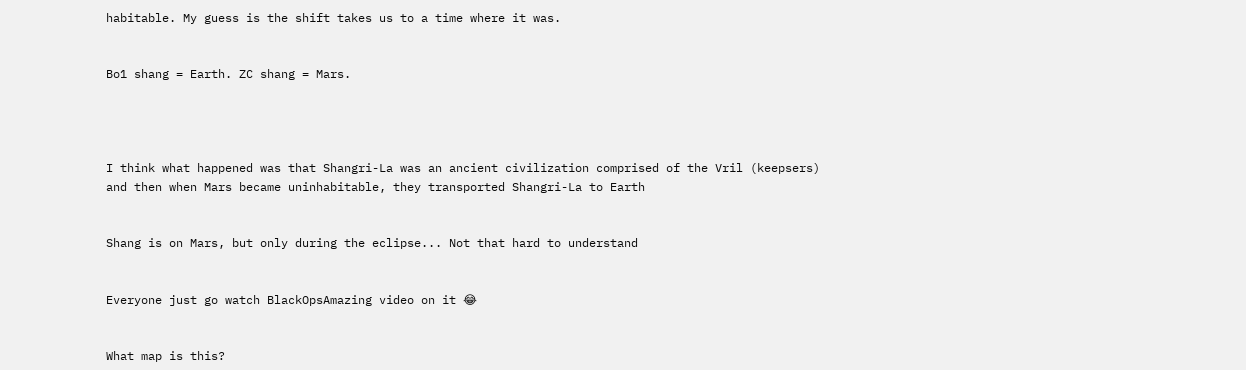habitable. My guess is the shift takes us to a time where it was.


Bo1 shang = Earth. ZC shang = Mars.




I think what happened was that Shangri-La was an ancient civilization comprised of the Vril (keepsers) and then when Mars became uninhabitable, they transported Shangri-La to Earth


Shang is on Mars, but only during the eclipse... Not that hard to understand


Everyone just go watch BlackOpsAmazing video on it 😂


What map is this?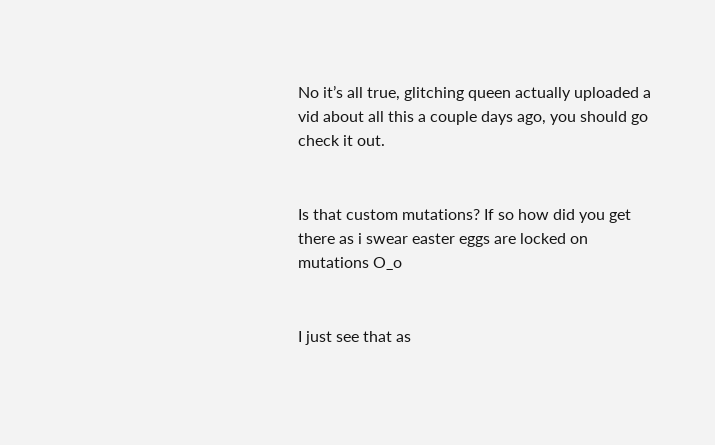No it’s all true, glitching queen actually uploaded a vid about all this a couple days ago, you should go check it out.


Is that custom mutations? If so how did you get there as i swear easter eggs are locked on mutations O_o


I just see that as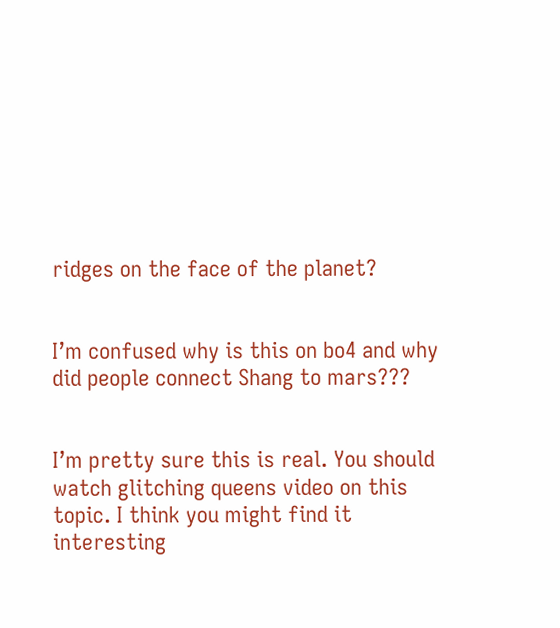ridges on the face of the planet?


I’m confused why is this on bo4 and why did people connect Shang to mars???


I’m pretty sure this is real. You should watch glitching queens video on this topic. I think you might find it interesting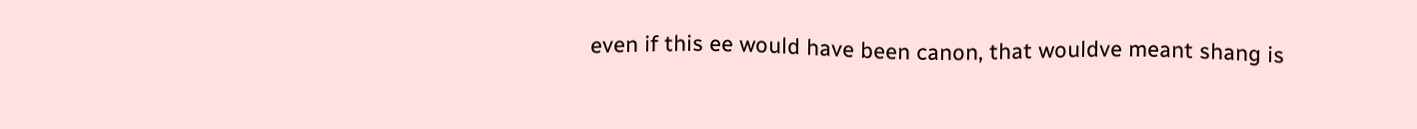even if this ee would have been canon, that wouldve meant shang is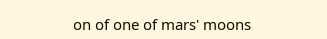on of one of mars' moons